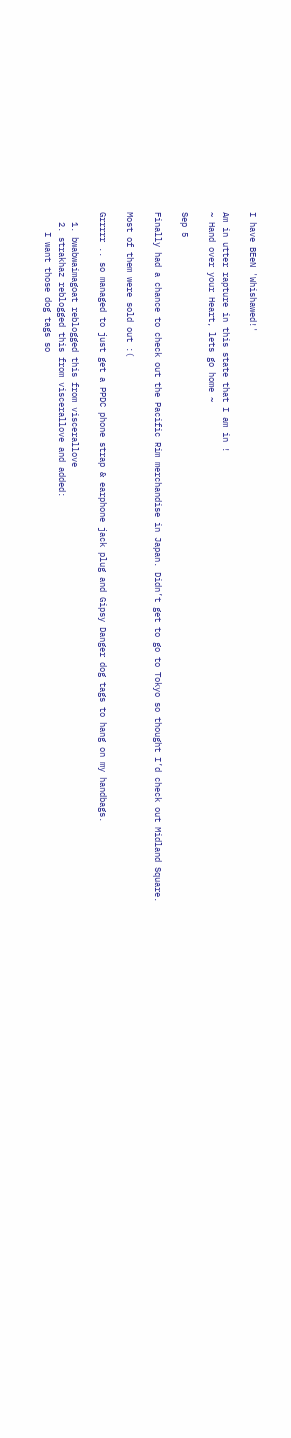I have BEeN 'Whishawed!'

Am in utter rapture in this state that I am in !
~ Hand over your Heart, lets go home ~

Sep 5

Finally had a chance to check out the Pacific Rim merchandise in Japan. Didn’t get to go to Tokyo so thought I’d check out Midland Square.

Most of them were sold out :(

Grrrrr .. so managed to just get a PPDC phone strap & earphone jack plug and Gipsy Danger dog tags to hang on my handbags.

  1. bwabwaimagoat reblogged this from viscerallove
  2. strakhaz reblogged this from viscerallove and added:
    I want those dog tags so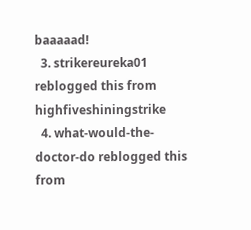baaaaad!
  3. strikereureka01 reblogged this from highfiveshiningstrike
  4. what-would-the-doctor-do reblogged this from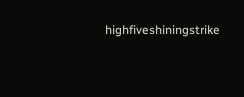highfiveshiningstrike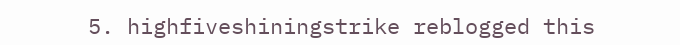5. highfiveshiningstrike reblogged this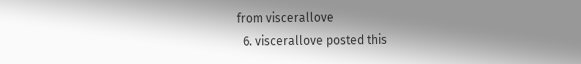from viscerallove
  6. viscerallove posted this